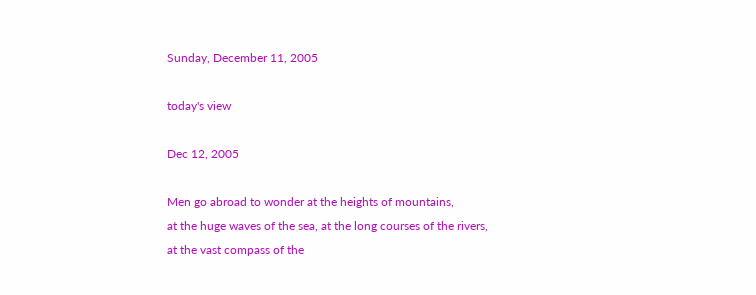Sunday, December 11, 2005

today's view

Dec 12, 2005

Men go abroad to wonder at the heights of mountains,
at the huge waves of the sea, at the long courses of the rivers,
at the vast compass of the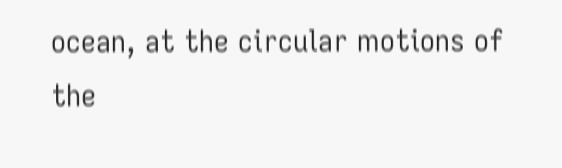ocean, at the circular motions of
the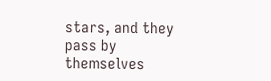stars, and they pass by themselves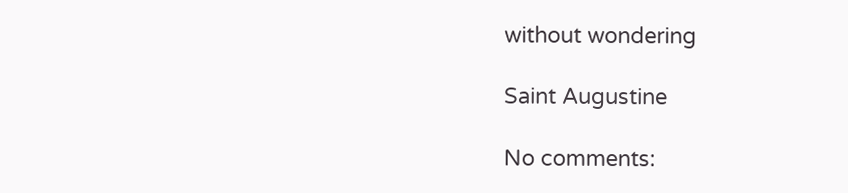without wondering

Saint Augustine

No comments: